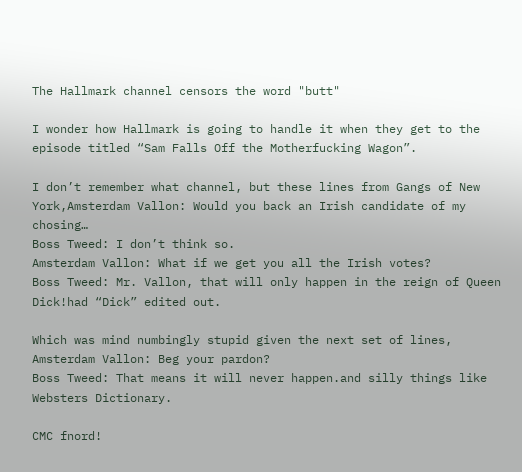The Hallmark channel censors the word "butt"

I wonder how Hallmark is going to handle it when they get to the episode titled “Sam Falls Off the Motherfucking Wagon”.

I don’t remember what channel, but these lines from Gangs of New York,Amsterdam Vallon: Would you back an Irish candidate of my chosing…
Boss Tweed: I don’t think so.
Amsterdam Vallon: What if we get you all the Irish votes?
Boss Tweed: Mr. Vallon, that will only happen in the reign of Queen Dick!had “Dick” edited out.

Which was mind numbingly stupid given the next set of lines,
Amsterdam Vallon: Beg your pardon?
Boss Tweed: That means it will never happen.and silly things like Websters Dictionary.

CMC fnord!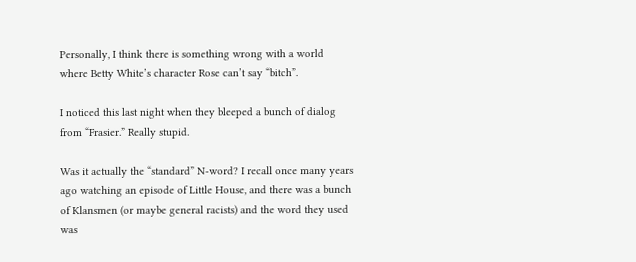Personally, I think there is something wrong with a world where Betty White’s character Rose can’t say “bitch”.

I noticed this last night when they bleeped a bunch of dialog from “Frasier.” Really stupid.

Was it actually the “standard” N-word? I recall once many years ago watching an episode of Little House, and there was a bunch of Klansmen (or maybe general racists) and the word they used was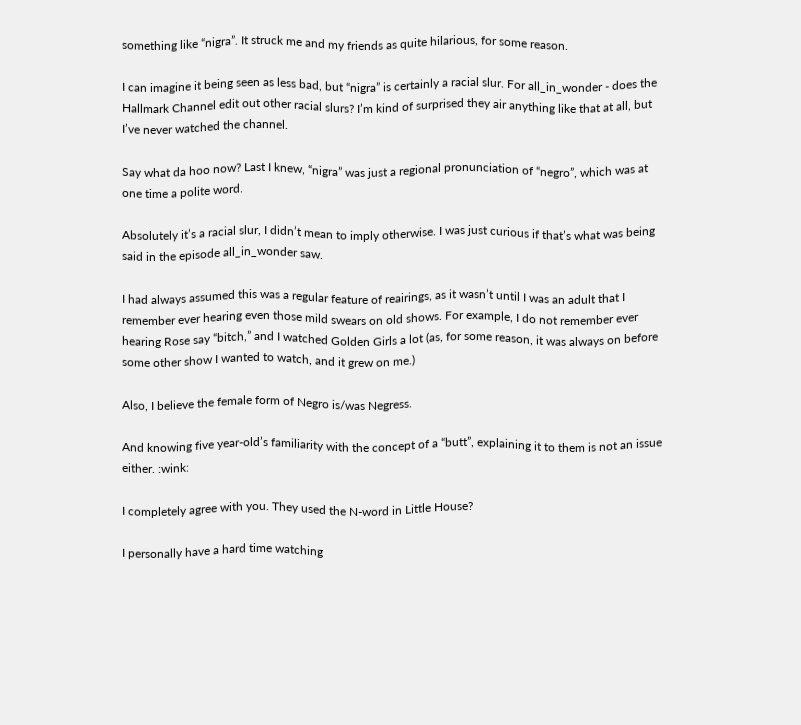something like “nigra”. It struck me and my friends as quite hilarious, for some reason.

I can imagine it being seen as less bad, but “nigra” is certainly a racial slur. For all_in_wonder - does the Hallmark Channel edit out other racial slurs? I’m kind of surprised they air anything like that at all, but I’ve never watched the channel.

Say what da hoo now? Last I knew, “nigra” was just a regional pronunciation of “negro”, which was at one time a polite word.

Absolutely it’s a racial slur, I didn’t mean to imply otherwise. I was just curious if that’s what was being said in the episode all_in_wonder saw.

I had always assumed this was a regular feature of reairings, as it wasn’t until I was an adult that I remember ever hearing even those mild swears on old shows. For example, I do not remember ever hearing Rose say “bitch,” and I watched Golden Girls a lot (as, for some reason, it was always on before some other show I wanted to watch, and it grew on me.)

Also, I believe the female form of Negro is/was Negress.

And knowing five year-old’s familiarity with the concept of a “butt”, explaining it to them is not an issue either. :wink:

I completely agree with you. They used the N-word in Little House?

I personally have a hard time watching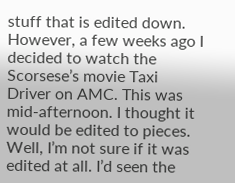stuff that is edited down. However, a few weeks ago I decided to watch the Scorsese’s movie Taxi Driver on AMC. This was mid-afternoon. I thought it would be edited to pieces. Well, I’m not sure if it was edited at all. I’d seen the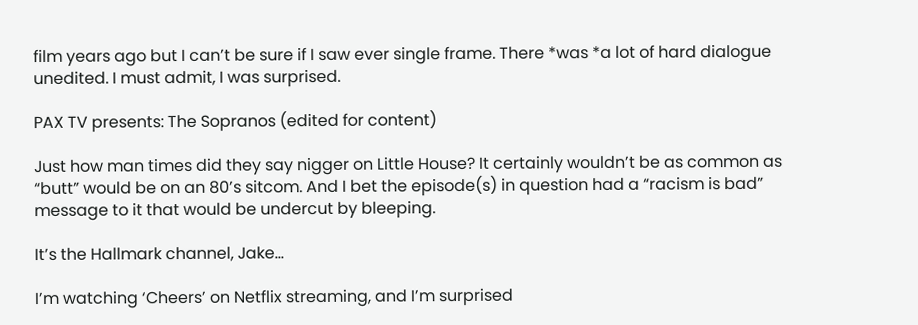film years ago but I can’t be sure if I saw ever single frame. There *was *a lot of hard dialogue unedited. I must admit, I was surprised.

PAX TV presents: The Sopranos (edited for content)

Just how man times did they say nigger on Little House? It certainly wouldn’t be as common as “butt” would be on an 80’s sitcom. And I bet the episode(s) in question had a “racism is bad” message to it that would be undercut by bleeping.

It’s the Hallmark channel, Jake…

I’m watching ‘Cheers’ on Netflix streaming, and I’m surprised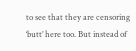to see that they are censoring ‘butt’ here too. But instead of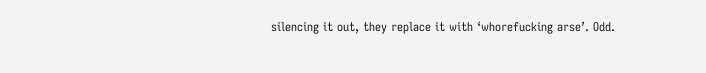silencing it out, they replace it with ‘whorefucking arse’. Odd.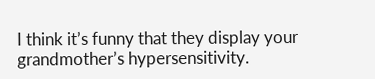I think it’s funny that they display your grandmother’s hypersensitivity.